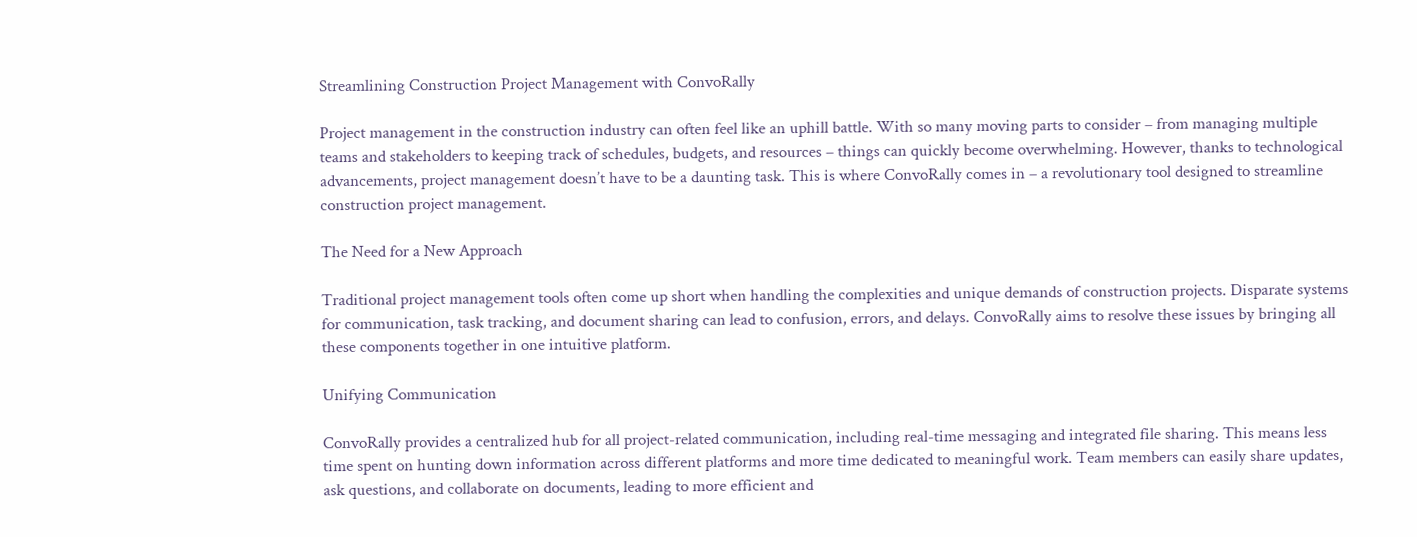Streamlining Construction Project Management with ConvoRally

Project management in the construction industry can often feel like an uphill battle. With so many moving parts to consider – from managing multiple teams and stakeholders to keeping track of schedules, budgets, and resources – things can quickly become overwhelming. However, thanks to technological advancements, project management doesn’t have to be a daunting task. This is where ConvoRally comes in – a revolutionary tool designed to streamline construction project management.

The Need for a New Approach

Traditional project management tools often come up short when handling the complexities and unique demands of construction projects. Disparate systems for communication, task tracking, and document sharing can lead to confusion, errors, and delays. ConvoRally aims to resolve these issues by bringing all these components together in one intuitive platform.

Unifying Communication

ConvoRally provides a centralized hub for all project-related communication, including real-time messaging and integrated file sharing. This means less time spent on hunting down information across different platforms and more time dedicated to meaningful work. Team members can easily share updates, ask questions, and collaborate on documents, leading to more efficient and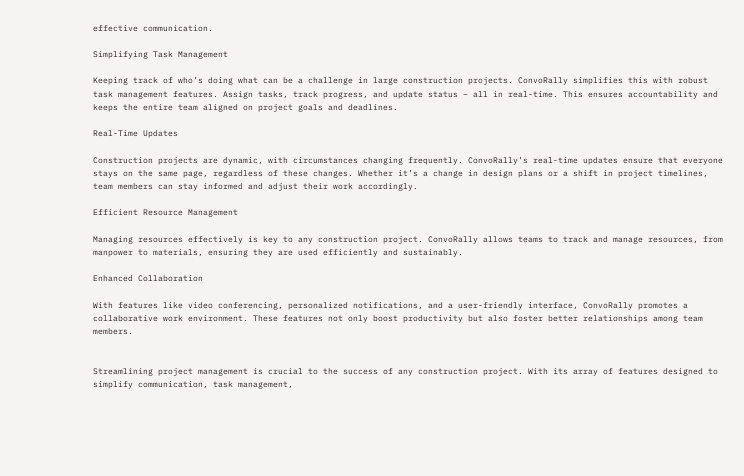effective communication.

Simplifying Task Management

Keeping track of who’s doing what can be a challenge in large construction projects. ConvoRally simplifies this with robust task management features. Assign tasks, track progress, and update status – all in real-time. This ensures accountability and keeps the entire team aligned on project goals and deadlines.

Real-Time Updates

Construction projects are dynamic, with circumstances changing frequently. ConvoRally’s real-time updates ensure that everyone stays on the same page, regardless of these changes. Whether it’s a change in design plans or a shift in project timelines, team members can stay informed and adjust their work accordingly.

Efficient Resource Management

Managing resources effectively is key to any construction project. ConvoRally allows teams to track and manage resources, from manpower to materials, ensuring they are used efficiently and sustainably.

Enhanced Collaboration

With features like video conferencing, personalized notifications, and a user-friendly interface, ConvoRally promotes a collaborative work environment. These features not only boost productivity but also foster better relationships among team members.


Streamlining project management is crucial to the success of any construction project. With its array of features designed to simplify communication, task management,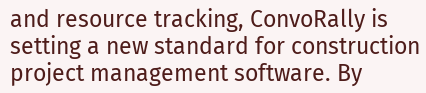and resource tracking, ConvoRally is setting a new standard for construction project management software. By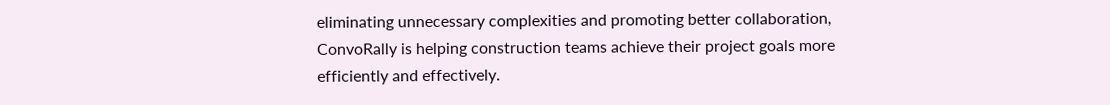eliminating unnecessary complexities and promoting better collaboration, ConvoRally is helping construction teams achieve their project goals more efficiently and effectively.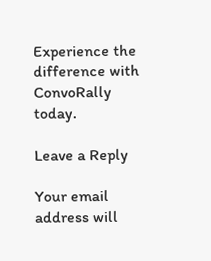Experience the difference with ConvoRally today.

Leave a Reply

Your email address will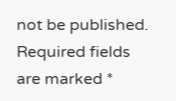not be published. Required fields are marked *